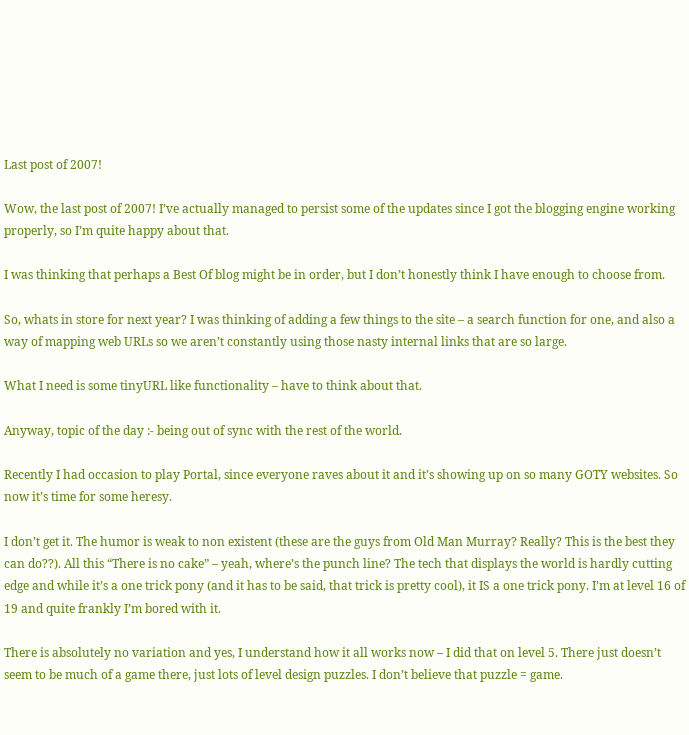Last post of 2007!

Wow, the last post of 2007! I’ve actually managed to persist some of the updates since I got the blogging engine working properly, so I’m quite happy about that.

I was thinking that perhaps a Best Of blog might be in order, but I don’t honestly think I have enough to choose from.

So, whats in store for next year? I was thinking of adding a few things to the site – a search function for one, and also a way of mapping web URLs so we aren’t constantly using those nasty internal links that are so large.

What I need is some tinyURL like functionality – have to think about that.

Anyway, topic of the day :- being out of sync with the rest of the world.

Recently I had occasion to play Portal, since everyone raves about it and it’s showing up on so many GOTY websites. So now it’s time for some heresy.

I don’t get it. The humor is weak to non existent (these are the guys from Old Man Murray? Really? This is the best they can do??). All this “There is no cake” – yeah, where’s the punch line? The tech that displays the world is hardly cutting edge and while it’s a one trick pony (and it has to be said, that trick is pretty cool), it IS a one trick pony. I’m at level 16 of 19 and quite frankly I’m bored with it.

There is absolutely no variation and yes, I understand how it all works now – I did that on level 5. There just doesn’t seem to be much of a game there, just lots of level design puzzles. I don’t believe that puzzle = game.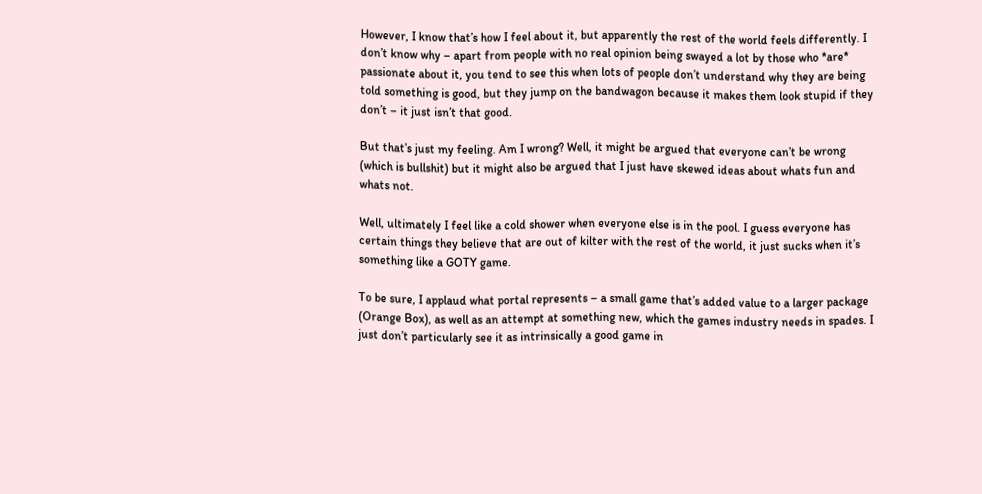However, I know that’s how I feel about it, but apparently the rest of the world feels differently. I don’t know why – apart from people with no real opinion being swayed a lot by those who *are* passionate about it, you tend to see this when lots of people don’t understand why they are being told something is good, but they jump on the bandwagon because it makes them look stupid if they don’t – it just isn’t that good.

But that’s just my feeling. Am I wrong? Well, it might be argued that everyone can’t be wrong (which is bullshit) but it might also be argued that I just have skewed ideas about whats fun and whats not.

Well, ultimately I feel like a cold shower when everyone else is in the pool. I guess everyone has certain things they believe that are out of kilter with the rest of the world, it just sucks when it’s something like a GOTY game.

To be sure, I applaud what portal represents – a small game that’s added value to a larger package (Orange Box), as well as an attempt at something new, which the games industry needs in spades. I just don’t particularly see it as intrinsically a good game in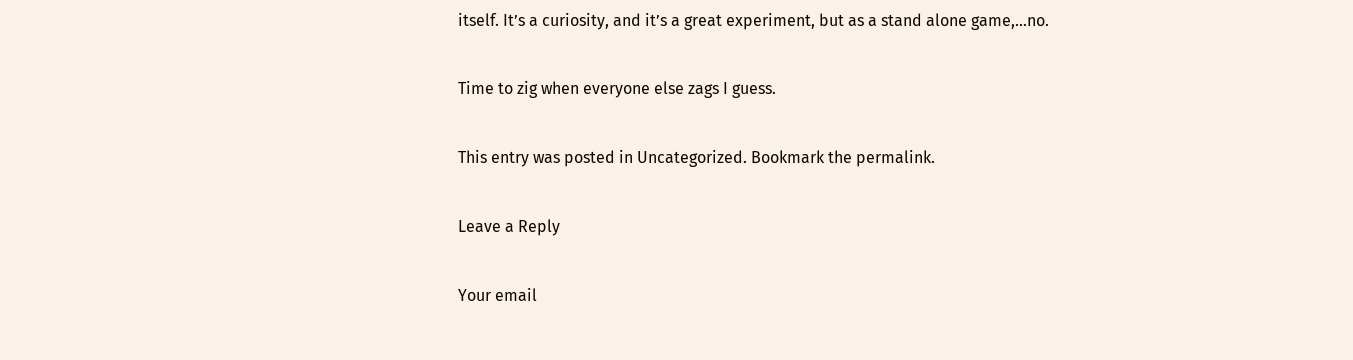itself. It’s a curiosity, and it’s a great experiment, but as a stand alone game,…no.

Time to zig when everyone else zags I guess.

This entry was posted in Uncategorized. Bookmark the permalink.

Leave a Reply

Your email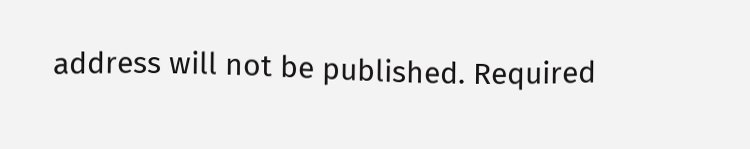address will not be published. Required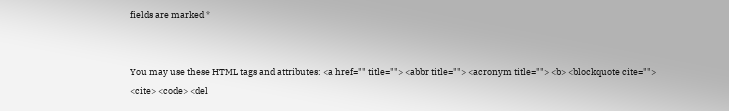fields are marked *


You may use these HTML tags and attributes: <a href="" title=""> <abbr title=""> <acronym title=""> <b> <blockquote cite=""> <cite> <code> <del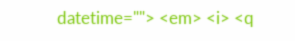datetime=""> <em> <i> <q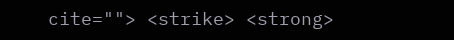cite=""> <strike> <strong>